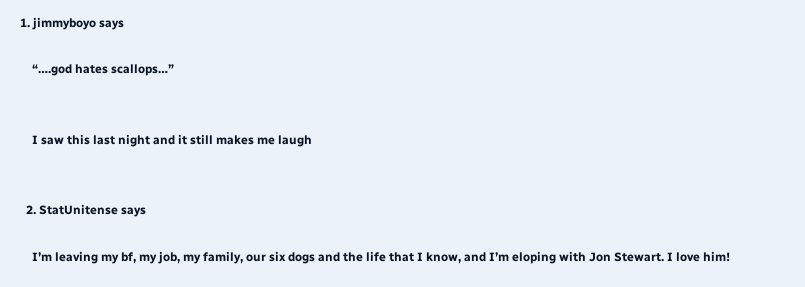1. jimmyboyo says

    “….god hates scallops…”


    I saw this last night and it still makes me laugh


  2. StatUnitense says

    I’m leaving my bf, my job, my family, our six dogs and the life that I know, and I’m eloping with Jon Stewart. I love him!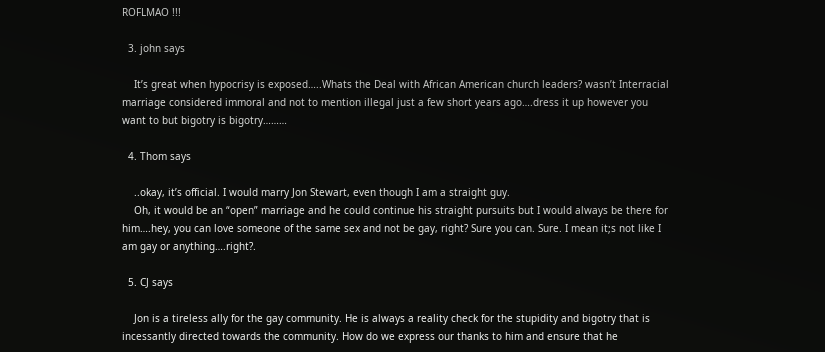ROFLMAO !!!

  3. john says

    It’s great when hypocrisy is exposed…..Whats the Deal with African American church leaders? wasn’t Interracial marriage considered immoral and not to mention illegal just a few short years ago….dress it up however you want to but bigotry is bigotry………

  4. Thom says

    ..okay, it’s official. I would marry Jon Stewart, even though I am a straight guy.
    Oh, it would be an “open” marriage and he could continue his straight pursuits but I would always be there for him….hey, you can love someone of the same sex and not be gay, right? Sure you can. Sure. I mean it;s not like I am gay or anything….right?.

  5. CJ says

    Jon is a tireless ally for the gay community. He is always a reality check for the stupidity and bigotry that is incessantly directed towards the community. How do we express our thanks to him and ensure that he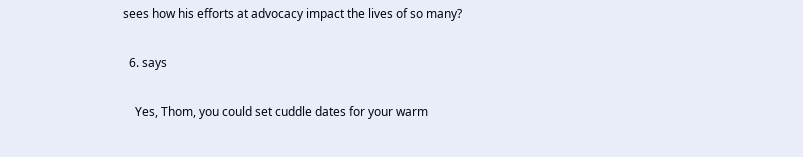sees how his efforts at advocacy impact the lives of so many?

  6. says

    Yes, Thom, you could set cuddle dates for your warm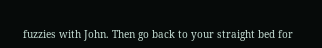fuzzies with John. Then go back to your straight bed for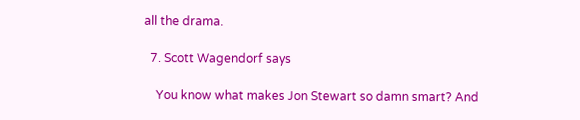all the drama.

  7. Scott Wagendorf says

    You know what makes Jon Stewart so damn smart? And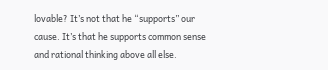lovable? It’s not that he “supports” our cause. It’s that he supports common sense and rational thinking above all else.